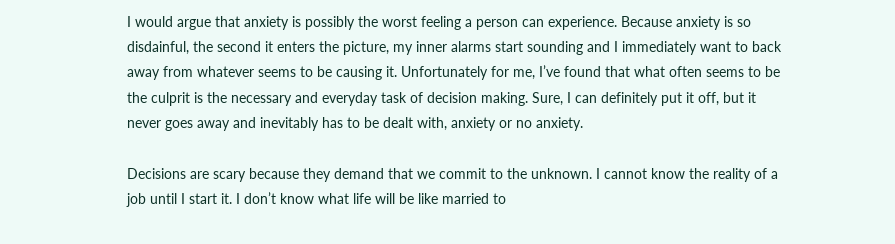I would argue that anxiety is possibly the worst feeling a person can experience. Because anxiety is so disdainful, the second it enters the picture, my inner alarms start sounding and I immediately want to back away from whatever seems to be causing it. Unfortunately for me, I’ve found that what often seems to be the culprit is the necessary and everyday task of decision making. Sure, I can definitely put it off, but it never goes away and inevitably has to be dealt with, anxiety or no anxiety.

Decisions are scary because they demand that we commit to the unknown. I cannot know the reality of a job until I start it. I don’t know what life will be like married to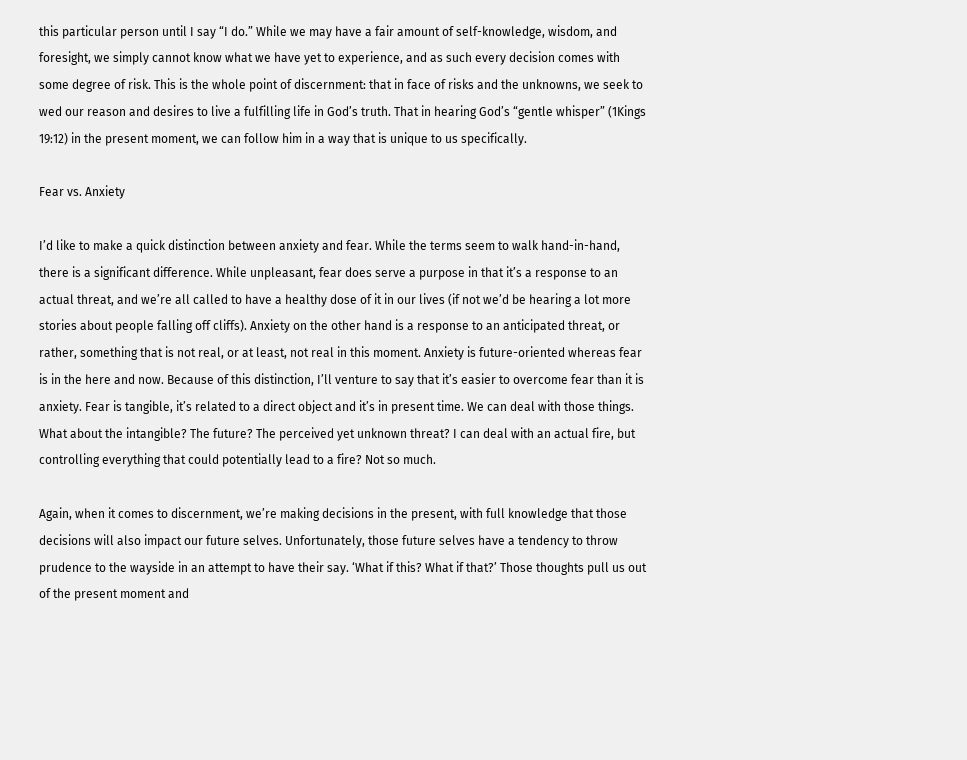this particular person until I say “I do.” While we may have a fair amount of self-knowledge, wisdom, and foresight, we simply cannot know what we have yet to experience, and as such every decision comes with some degree of risk. This is the whole point of discernment: that in face of risks and the unknowns, we seek to wed our reason and desires to live a fulfilling life in God’s truth. That in hearing God’s “gentle whisper” (1Kings 19:12) in the present moment, we can follow him in a way that is unique to us specifically.

Fear vs. Anxiety

I’d like to make a quick distinction between anxiety and fear. While the terms seem to walk hand-in-hand, there is a significant difference. While unpleasant, fear does serve a purpose in that it’s a response to an actual threat, and we’re all called to have a healthy dose of it in our lives (if not we’d be hearing a lot more stories about people falling off cliffs). Anxiety on the other hand is a response to an anticipated threat, or rather, something that is not real, or at least, not real in this moment. Anxiety is future-oriented whereas fear is in the here and now. Because of this distinction, I’ll venture to say that it’s easier to overcome fear than it is anxiety. Fear is tangible, it’s related to a direct object and it’s in present time. We can deal with those things. What about the intangible? The future? The perceived yet unknown threat? I can deal with an actual fire, but controlling everything that could potentially lead to a fire? Not so much.

Again, when it comes to discernment, we’re making decisions in the present, with full knowledge that those decisions will also impact our future selves. Unfortunately, those future selves have a tendency to throw prudence to the wayside in an attempt to have their say. ‘What if this? What if that?’ Those thoughts pull us out of the present moment and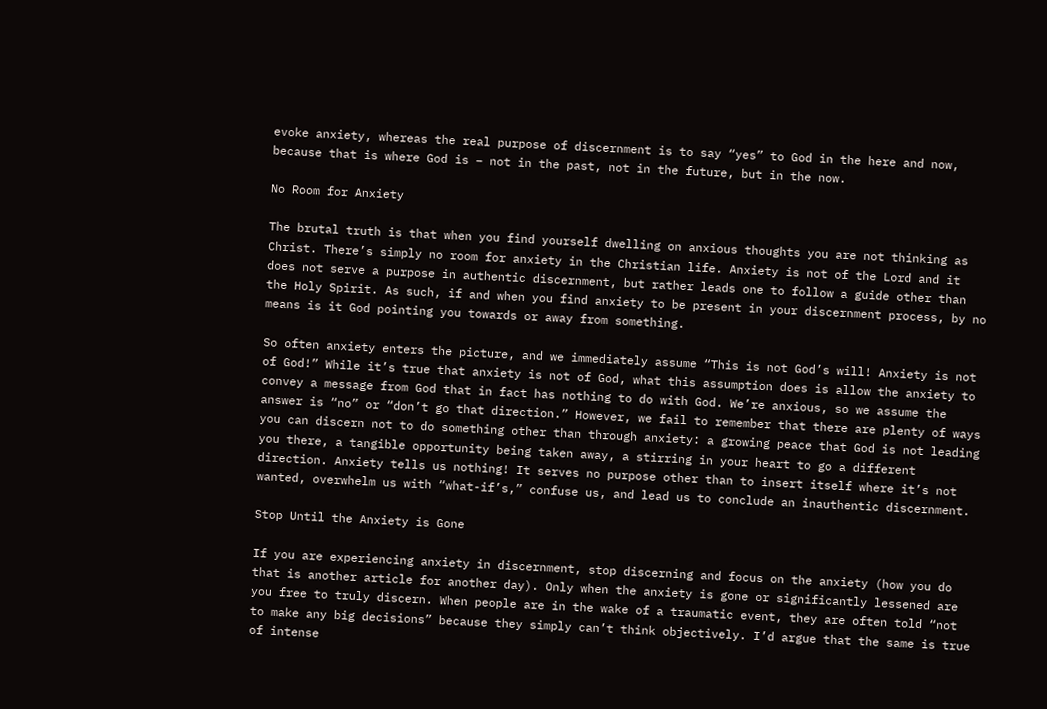evoke anxiety, whereas the real purpose of discernment is to say “yes” to God in the here and now, because that is where God is – not in the past, not in the future, but in the now.

No Room for Anxiety

The brutal truth is that when you find yourself dwelling on anxious thoughts you are not thinking as Christ. There’s simply no room for anxiety in the Christian life. Anxiety is not of the Lord and it does not serve a purpose in authentic discernment, but rather leads one to follow a guide other than the Holy Spirit. As such, if and when you find anxiety to be present in your discernment process, by no means is it God pointing you towards or away from something.

So often anxiety enters the picture, and we immediately assume “This is not God’s will! Anxiety is not of God!” While it’s true that anxiety is not of God, what this assumption does is allow the anxiety to convey a message from God that in fact has nothing to do with God. We’re anxious, so we assume the answer is “no” or “don’t go that direction.” However, we fail to remember that there are plenty of ways you can discern not to do something other than through anxiety: a growing peace that God is not leading you there, a tangible opportunity being taken away, a stirring in your heart to go a different direction. Anxiety tells us nothing! It serves no purpose other than to insert itself where it’s not wanted, overwhelm us with “what-if’s,” confuse us, and lead us to conclude an inauthentic discernment.

Stop Until the Anxiety is Gone

If you are experiencing anxiety in discernment, stop discerning and focus on the anxiety (how you do that is another article for another day). Only when the anxiety is gone or significantly lessened are you free to truly discern. When people are in the wake of a traumatic event, they are often told “not to make any big decisions” because they simply can’t think objectively. I’d argue that the same is true of intense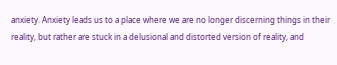anxiety. Anxiety leads us to a place where we are no longer discerning things in their reality, but rather are stuck in a delusional and distorted version of reality, and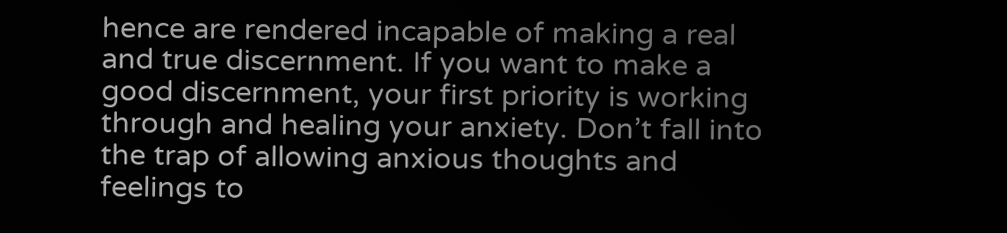hence are rendered incapable of making a real and true discernment. If you want to make a good discernment, your first priority is working through and healing your anxiety. Don’t fall into the trap of allowing anxious thoughts and feelings to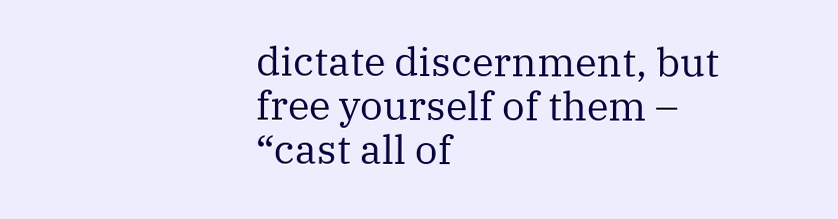dictate discernment, but free yourself of them – “cast all of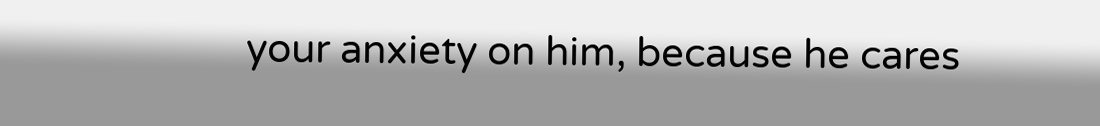your anxiety on him, because he cares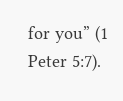for you” (1 Peter 5:7).